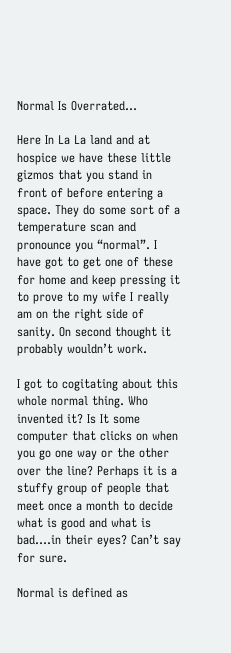Normal Is Overrated…

Here In La La land and at hospice we have these little gizmos that you stand in front of before entering a space. They do some sort of a temperature scan and pronounce you “normal”. I have got to get one of these for home and keep pressing it to prove to my wife I really am on the right side of sanity. On second thought it probably wouldn’t work.

I got to cogitating about this whole normal thing. Who invented it? Is It some computer that clicks on when you go one way or the other over the line? Perhaps it is a stuffy group of people that meet once a month to decide what is good and what is bad….in their eyes? Can’t say for sure.

Normal is defined as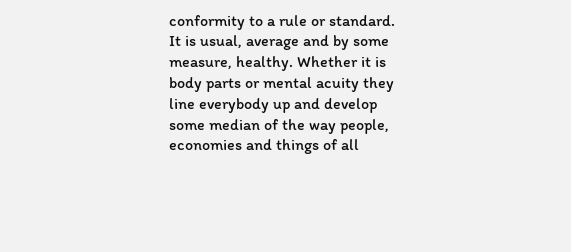conformity to a rule or standard. It is usual, average and by some measure, healthy. Whether it is body parts or mental acuity they line everybody up and develop some median of the way people, economies and things of all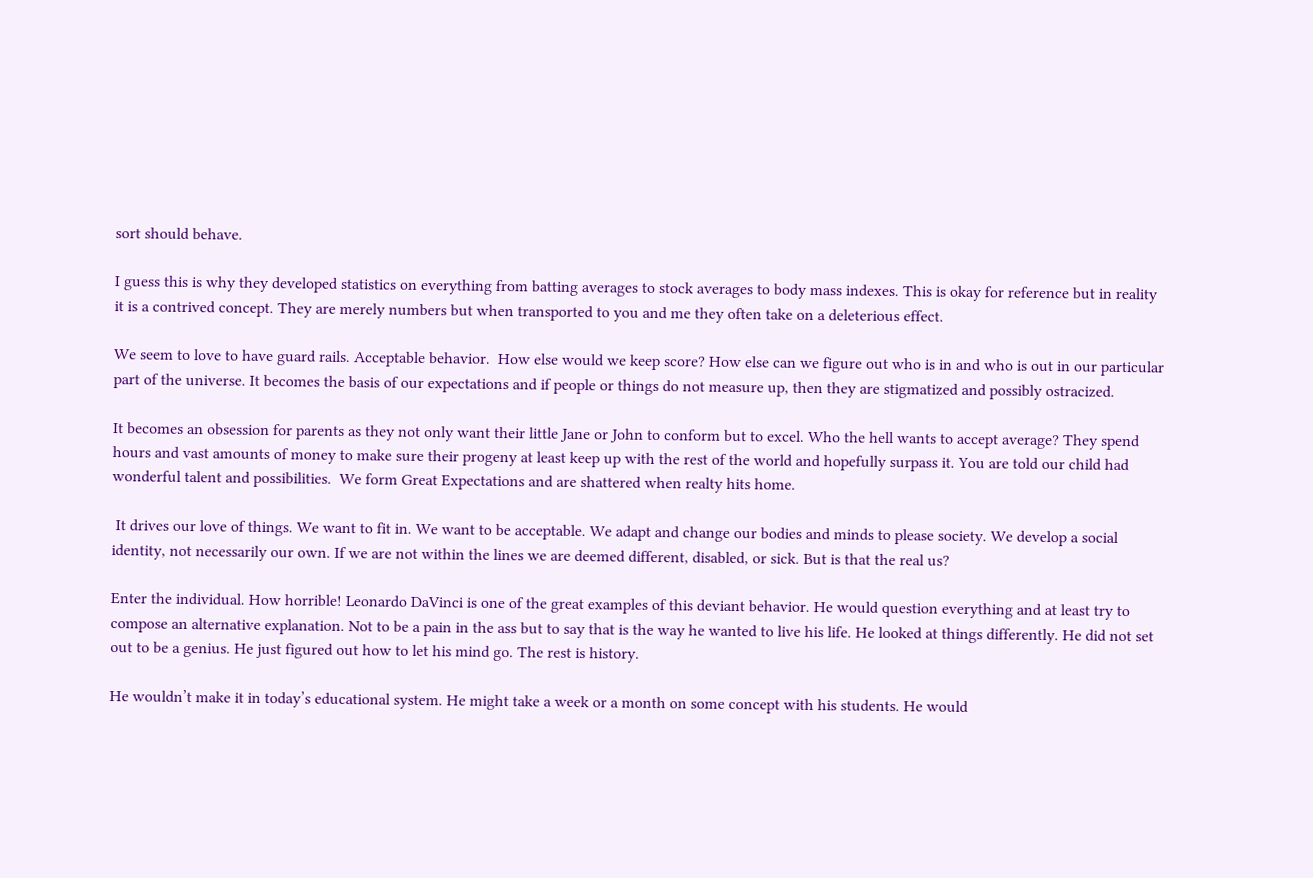sort should behave.

I guess this is why they developed statistics on everything from batting averages to stock averages to body mass indexes. This is okay for reference but in reality it is a contrived concept. They are merely numbers but when transported to you and me they often take on a deleterious effect.

We seem to love to have guard rails. Acceptable behavior.  How else would we keep score? How else can we figure out who is in and who is out in our particular part of the universe. It becomes the basis of our expectations and if people or things do not measure up, then they are stigmatized and possibly ostracized.

It becomes an obsession for parents as they not only want their little Jane or John to conform but to excel. Who the hell wants to accept average? They spend hours and vast amounts of money to make sure their progeny at least keep up with the rest of the world and hopefully surpass it. You are told our child had wonderful talent and possibilities.  We form Great Expectations and are shattered when realty hits home.

 It drives our love of things. We want to fit in. We want to be acceptable. We adapt and change our bodies and minds to please society. We develop a social identity, not necessarily our own. If we are not within the lines we are deemed different, disabled, or sick. But is that the real us?

Enter the individual. How horrible! Leonardo DaVinci is one of the great examples of this deviant behavior. He would question everything and at least try to compose an alternative explanation. Not to be a pain in the ass but to say that is the way he wanted to live his life. He looked at things differently. He did not set out to be a genius. He just figured out how to let his mind go. The rest is history.

He wouldn’t make it in today’s educational system. He might take a week or a month on some concept with his students. He would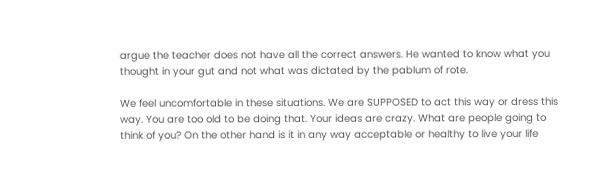argue the teacher does not have all the correct answers. He wanted to know what you thought in your gut and not what was dictated by the pablum of rote.

We feel uncomfortable in these situations. We are SUPPOSED to act this way or dress this way. You are too old to be doing that. Your ideas are crazy. What are people going to think of you? On the other hand is it in any way acceptable or healthy to live your life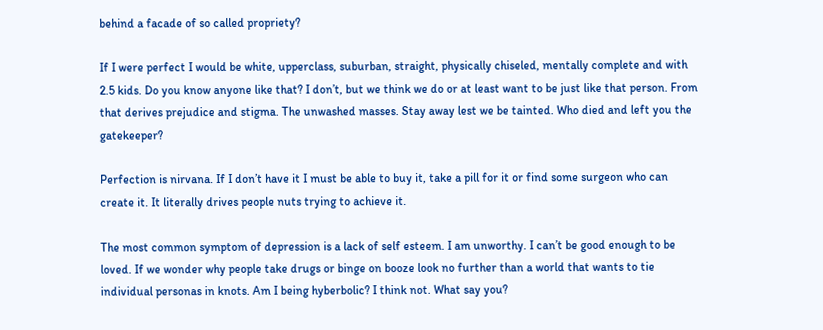behind a facade of so called propriety?

If I were perfect I would be white, upperclass, suburban, straight, physically chiseled, mentally complete and with 2.5 kids. Do you know anyone like that? I don’t, but we think we do or at least want to be just like that person. From that derives prejudice and stigma. The unwashed masses. Stay away lest we be tainted. Who died and left you the gatekeeper?

Perfection is nirvana. If I don’t have it I must be able to buy it, take a pill for it or find some surgeon who can create it. It literally drives people nuts trying to achieve it.

The most common symptom of depression is a lack of self esteem. I am unworthy. I can’t be good enough to be loved. If we wonder why people take drugs or binge on booze look no further than a world that wants to tie individual personas in knots. Am I being hyberbolic? I think not. What say you?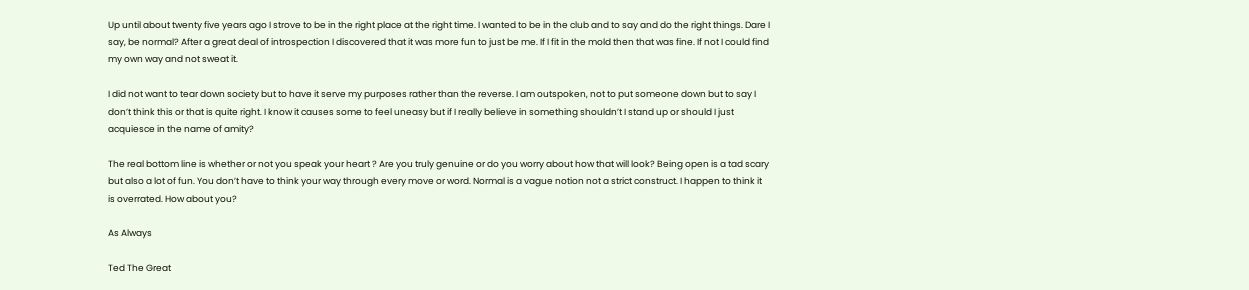Up until about twenty five years ago I strove to be in the right place at the right time. I wanted to be in the club and to say and do the right things. Dare I say, be normal? After a great deal of introspection I discovered that it was more fun to just be me. If I fit in the mold then that was fine. If not I could find my own way and not sweat it.

I did not want to tear down society but to have it serve my purposes rather than the reverse. I am outspoken, not to put someone down but to say I don’t think this or that is quite right. I know it causes some to feel uneasy but if I really believe in something shouldn’t I stand up or should I just acquiesce in the name of amity?

The real bottom line is whether or not you speak your heart ? Are you truly genuine or do you worry about how that will look? Being open is a tad scary but also a lot of fun. You don’t have to think your way through every move or word. Normal is a vague notion not a strict construct. I happen to think it is overrated. How about you?

As Always

Ted The Great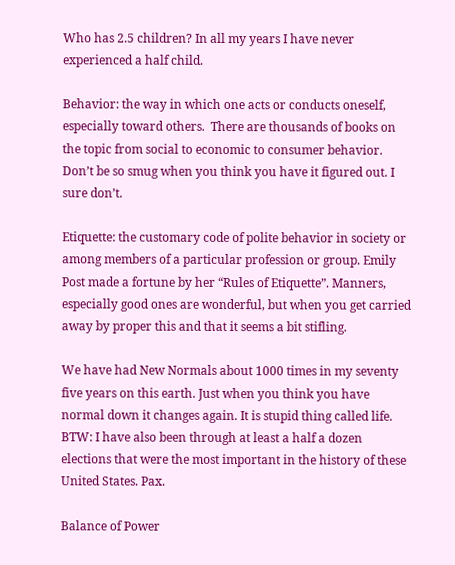Who has 2.5 children? In all my years I have never experienced a half child.

Behavior: the way in which one acts or conducts oneself, especially toward others.  There are thousands of books on the topic from social to economic to consumer behavior. Don’t be so smug when you think you have it figured out. I sure don’t.

Etiquette: the customary code of polite behavior in society or among members of a particular profession or group. Emily Post made a fortune by her “Rules of Etiquette”. Manners, especially good ones are wonderful, but when you get carried away by proper this and that it seems a bit stifling.

We have had New Normals about 1000 times in my seventy five years on this earth. Just when you think you have normal down it changes again. It is stupid thing called life. BTW: I have also been through at least a half a dozen elections that were the most important in the history of these United States. Pax.

Balance of Power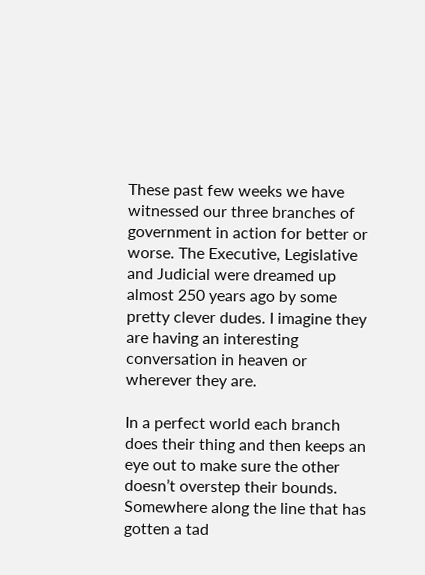These past few weeks we have witnessed our three branches of government in action for better or worse. The Executive, Legislative and Judicial were dreamed up almost 250 years ago by some pretty clever dudes. I imagine they are having an interesting conversation in heaven or wherever they are.

In a perfect world each branch does their thing and then keeps an eye out to make sure the other doesn’t overstep their bounds. Somewhere along the line that has gotten a tad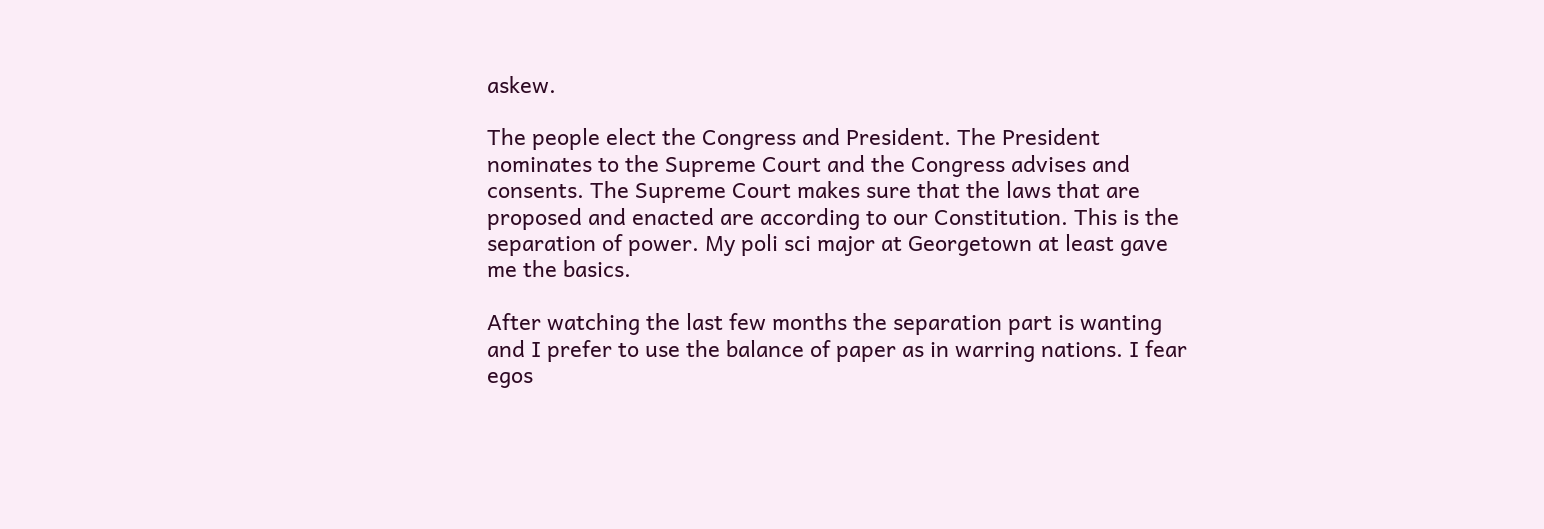askew.

The people elect the Congress and President. The President nominates to the Supreme Court and the Congress advises and consents. The Supreme Court makes sure that the laws that are proposed and enacted are according to our Constitution. This is the separation of power. My poli sci major at Georgetown at least gave me the basics.

After watching the last few months the separation part is wanting and I prefer to use the balance of paper as in warring nations. I fear egos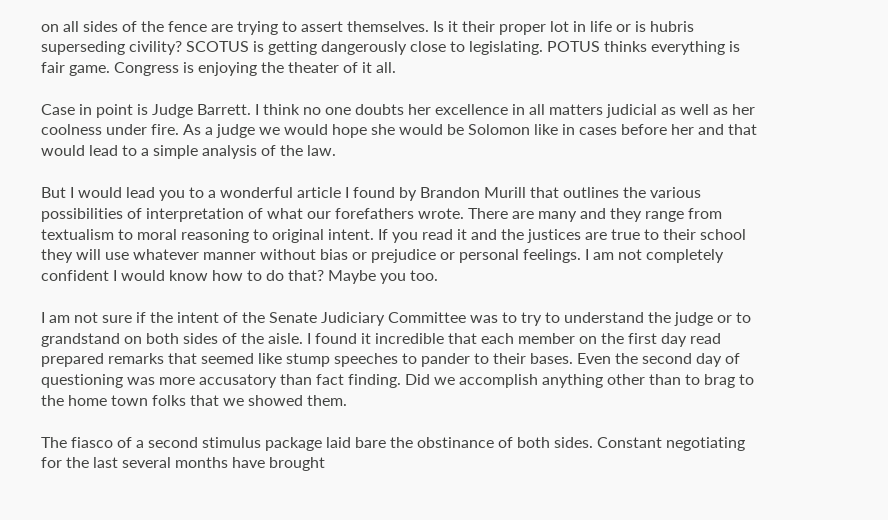on all sides of the fence are trying to assert themselves. Is it their proper lot in life or is hubris superseding civility? SCOTUS is getting dangerously close to legislating. POTUS thinks everything is fair game. Congress is enjoying the theater of it all.

Case in point is Judge Barrett. I think no one doubts her excellence in all matters judicial as well as her coolness under fire. As a judge we would hope she would be Solomon like in cases before her and that would lead to a simple analysis of the law.

But I would lead you to a wonderful article I found by Brandon Murill that outlines the various possibilities of interpretation of what our forefathers wrote. There are many and they range from textualism to moral reasoning to original intent. If you read it and the justices are true to their school they will use whatever manner without bias or prejudice or personal feelings. I am not completely confident I would know how to do that? Maybe you too.

I am not sure if the intent of the Senate Judiciary Committee was to try to understand the judge or to grandstand on both sides of the aisle. I found it incredible that each member on the first day read prepared remarks that seemed like stump speeches to pander to their bases. Even the second day of questioning was more accusatory than fact finding. Did we accomplish anything other than to brag to the home town folks that we showed them.

The fiasco of a second stimulus package laid bare the obstinance of both sides. Constant negotiating for the last several months have brought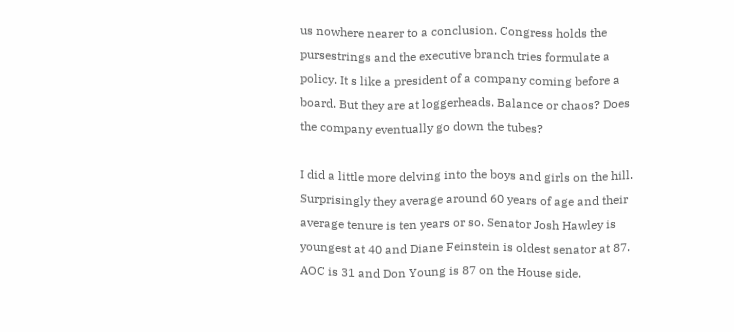us nowhere nearer to a conclusion. Congress holds the pursestrings and the executive branch tries formulate a policy. It s like a president of a company coming before a board. But they are at loggerheads. Balance or chaos? Does the company eventually go down the tubes?

I did a little more delving into the boys and girls on the hill. Surprisingly they average around 60 years of age and their average tenure is ten years or so. Senator Josh Hawley is youngest at 40 and Diane Feinstein is oldest senator at 87. AOC is 31 and Don Young is 87 on the House side.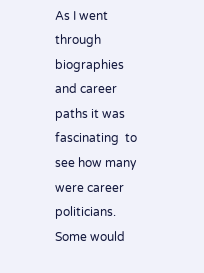As I went through biographies and career paths it was fascinating  to see how many were career politicians. Some would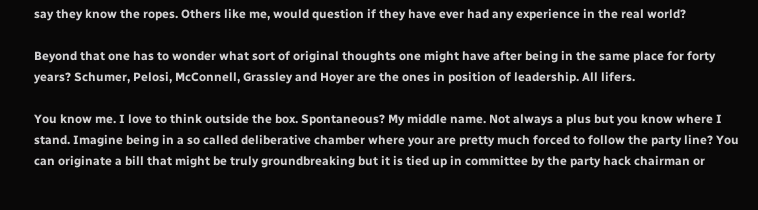say they know the ropes. Others like me, would question if they have ever had any experience in the real world?

Beyond that one has to wonder what sort of original thoughts one might have after being in the same place for forty years? Schumer, Pelosi, McConnell, Grassley and Hoyer are the ones in position of leadership. All lifers.

You know me. I love to think outside the box. Spontaneous? My middle name. Not always a plus but you know where I stand. Imagine being in a so called deliberative chamber where your are pretty much forced to follow the party line? You can originate a bill that might be truly groundbreaking but it is tied up in committee by the party hack chairman or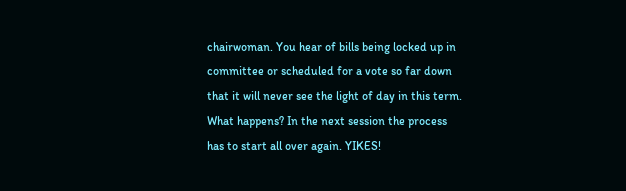chairwoman. You hear of bills being locked up in committee or scheduled for a vote so far down that it will never see the light of day in this term. What happens? In the next session the process has to start all over again. YIKES!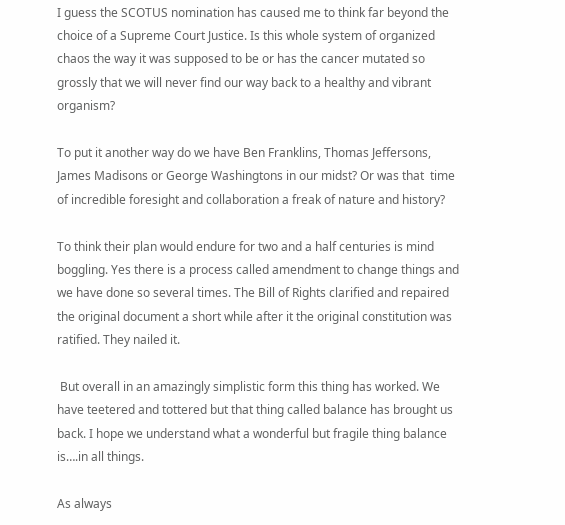I guess the SCOTUS nomination has caused me to think far beyond the choice of a Supreme Court Justice. Is this whole system of organized chaos the way it was supposed to be or has the cancer mutated so grossly that we will never find our way back to a healthy and vibrant organism?

To put it another way do we have Ben Franklins, Thomas Jeffersons, James Madisons or George Washingtons in our midst? Or was that  time of incredible foresight and collaboration a freak of nature and history?

To think their plan would endure for two and a half centuries is mind boggling. Yes there is a process called amendment to change things and we have done so several times. The Bill of Rights clarified and repaired the original document a short while after it the original constitution was ratified. They nailed it.

 But overall in an amazingly simplistic form this thing has worked. We have teetered and tottered but that thing called balance has brought us back. I hope we understand what a wonderful but fragile thing balance is….in all things.

As always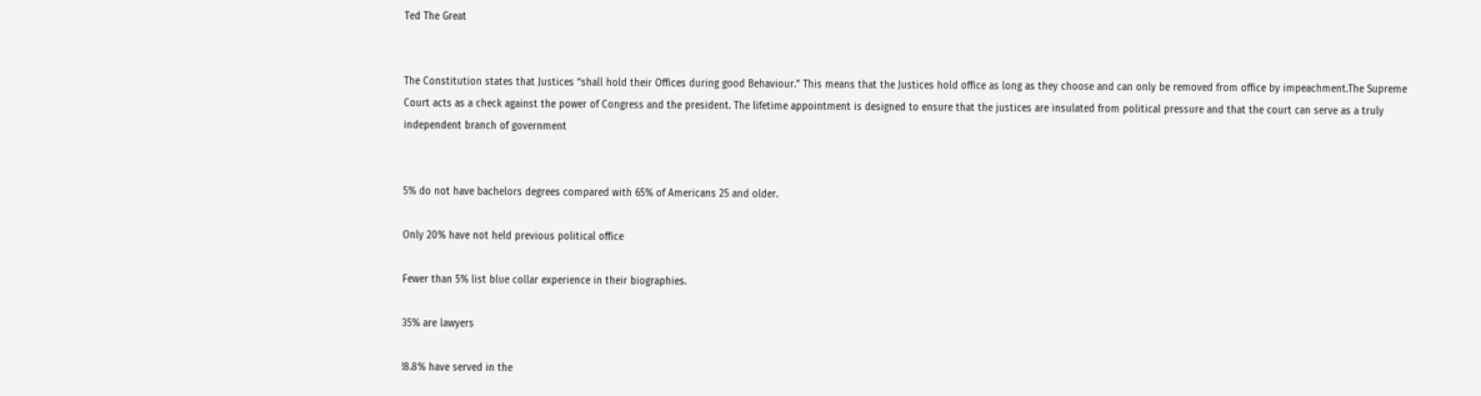Ted The Great


The Constitution states that Justices “shall hold their Offices during good Behaviour.” This means that the Justices hold office as long as they choose and can only be removed from office by impeachment.The Supreme Court acts as a check against the power of Congress and the president. The lifetime appointment is designed to ensure that the justices are insulated from political pressure and that the court can serve as a truly independent branch of government


5% do not have bachelors degrees compared with 65% of Americans 25 and older.

Only 20% have not held previous political office

Fewer than 5% list blue collar experience in their biographies.

35% are lawyers

!8.8% have served in the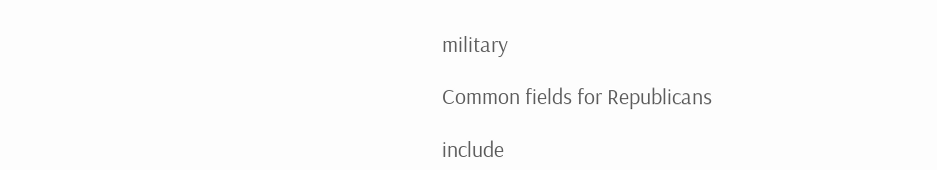military

Common fields for Republicans

include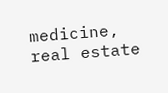medicine, real estate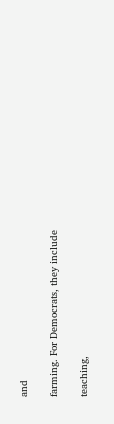and

farming. For Democrats, they include

teaching,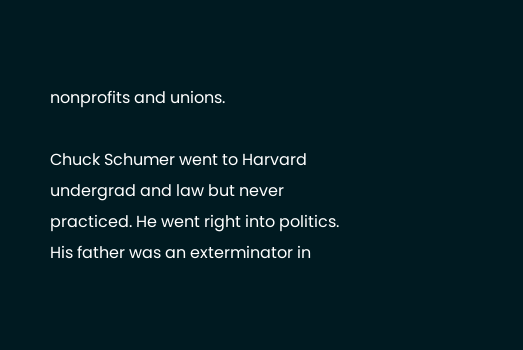nonprofits and unions.

Chuck Schumer went to Harvard undergrad and law but never practiced. He went right into politics. His father was an exterminator in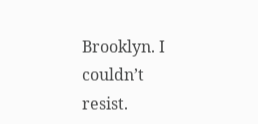Brooklyn. I couldn’t resist.